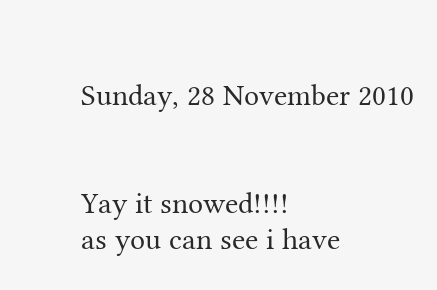Sunday, 28 November 2010


Yay it snowed!!!!
as you can see i have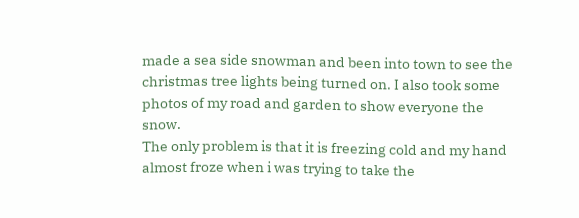made a sea side snowman and been into town to see the christmas tree lights being turned on. I also took some photos of my road and garden to show everyone the snow.
The only problem is that it is freezing cold and my hand almost froze when i was trying to take the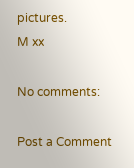pictures.
M xx

No comments:

Post a Comment